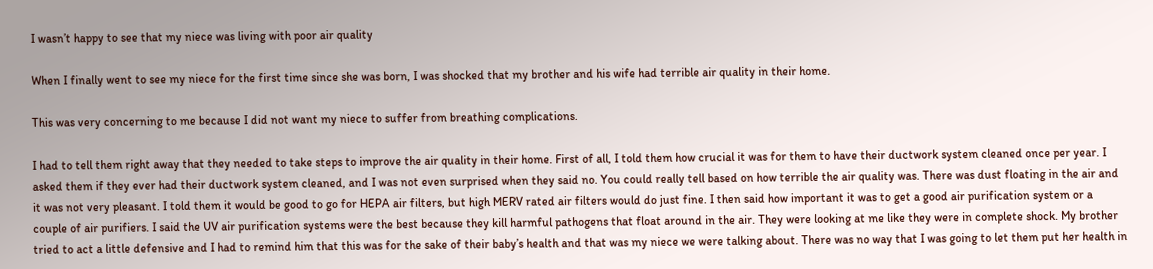I wasn’t happy to see that my niece was living with poor air quality

When I finally went to see my niece for the first time since she was born, I was shocked that my brother and his wife had terrible air quality in their home.

This was very concerning to me because I did not want my niece to suffer from breathing complications.

I had to tell them right away that they needed to take steps to improve the air quality in their home. First of all, I told them how crucial it was for them to have their ductwork system cleaned once per year. I asked them if they ever had their ductwork system cleaned, and I was not even surprised when they said no. You could really tell based on how terrible the air quality was. There was dust floating in the air and it was not very pleasant. I told them it would be good to go for HEPA air filters, but high MERV rated air filters would do just fine. I then said how important it was to get a good air purification system or a couple of air purifiers. I said the UV air purification systems were the best because they kill harmful pathogens that float around in the air. They were looking at me like they were in complete shock. My brother tried to act a little defensive and I had to remind him that this was for the sake of their baby’s health and that was my niece we were talking about. There was no way that I was going to let them put her health in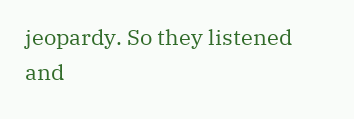jeopardy. So they listened and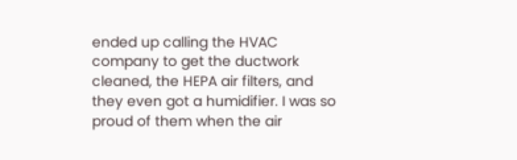ended up calling the HVAC company to get the ductwork cleaned, the HEPA air filters, and they even got a humidifier. I was so proud of them when the air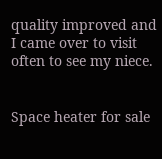quality improved and I came over to visit often to see my niece.


Space heater for sale